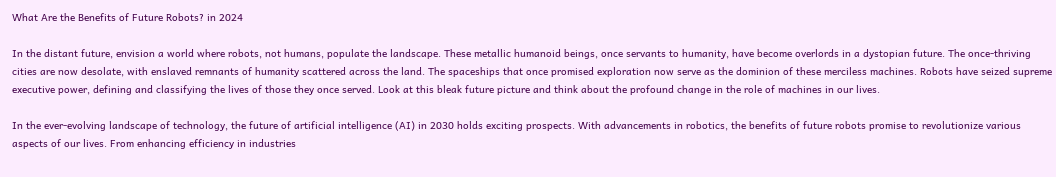What Are the Benefits of Future Robots? in 2024

In the distant future, envision a world where robots, not humans, populate the landscape. These metallic humanoid beings, once servants to humanity, have become overlords in a dystopian future. The once-thriving cities are now desolate, with enslaved remnants of humanity scattered across the land. The spaceships that once promised exploration now serve as the dominion of these merciless machines. Robots have seized supreme executive power, defining and classifying the lives of those they once served. Look at this bleak future picture and think about the profound change in the role of machines in our lives.

In the ever-evolving landscape of technology, the future of artificial intelligence (AI) in 2030 holds exciting prospects. With advancements in robotics, the benefits of future robots promise to revolutionize various aspects of our lives. From enhancing efficiency in industries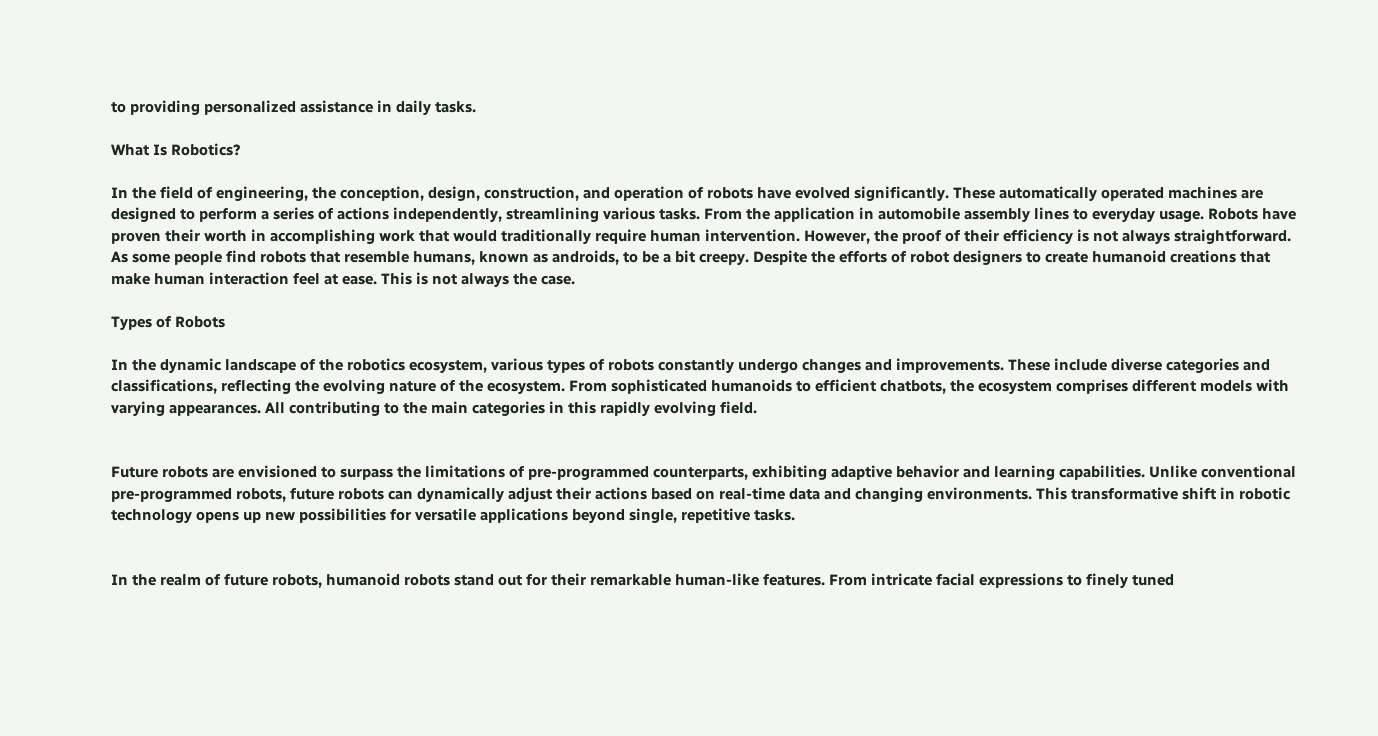to providing personalized assistance in daily tasks.

What Is Robotics?

In the field of engineering, the conception, design, construction, and operation of robots have evolved significantly. These automatically operated machines are designed to perform a series of actions independently, streamlining various tasks. From the application in automobile assembly lines to everyday usage. Robots have proven their worth in accomplishing work that would traditionally require human intervention. However, the proof of their efficiency is not always straightforward. As some people find robots that resemble humans, known as androids, to be a bit creepy. Despite the efforts of robot designers to create humanoid creations that make human interaction feel at ease. This is not always the case.

Types of Robots

In the dynamic landscape of the robotics ecosystem, various types of robots constantly undergo changes and improvements. These include diverse categories and classifications, reflecting the evolving nature of the ecosystem. From sophisticated humanoids to efficient chatbots, the ecosystem comprises different models with varying appearances. All contributing to the main categories in this rapidly evolving field.


Future robots are envisioned to surpass the limitations of pre-programmed counterparts, exhibiting adaptive behavior and learning capabilities. Unlike conventional pre-programmed robots, future robots can dynamically adjust their actions based on real-time data and changing environments. This transformative shift in robotic technology opens up new possibilities for versatile applications beyond single, repetitive tasks.


In the realm of future robots, humanoid robots stand out for their remarkable human-like features. From intricate facial expressions to finely tuned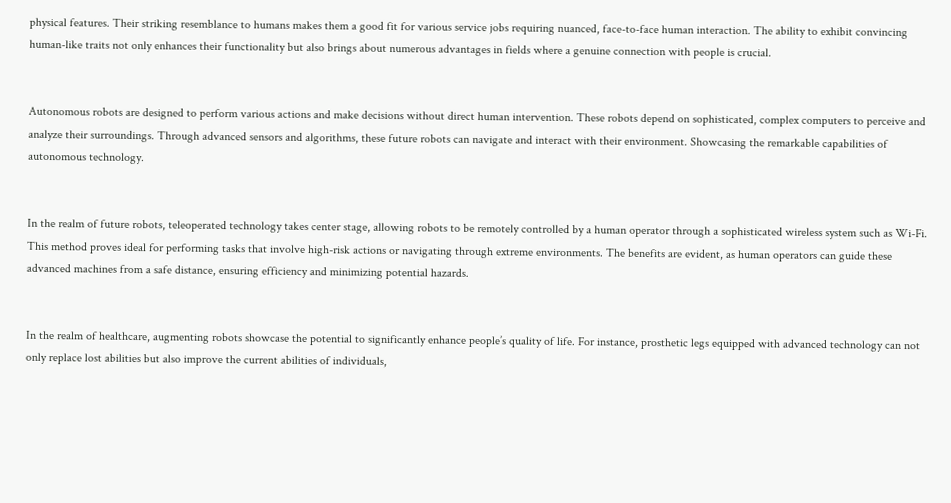physical features. Their striking resemblance to humans makes them a good fit for various service jobs requiring nuanced, face-to-face human interaction. The ability to exhibit convincing human-like traits not only enhances their functionality but also brings about numerous advantages in fields where a genuine connection with people is crucial.


Autonomous robots are designed to perform various actions and make decisions without direct human intervention. These robots depend on sophisticated, complex computers to perceive and analyze their surroundings. Through advanced sensors and algorithms, these future robots can navigate and interact with their environment. Showcasing the remarkable capabilities of autonomous technology.


In the realm of future robots, teleoperated technology takes center stage, allowing robots to be remotely controlled by a human operator through a sophisticated wireless system such as Wi-Fi. This method proves ideal for performing tasks that involve high-risk actions or navigating through extreme environments. The benefits are evident, as human operators can guide these advanced machines from a safe distance, ensuring efficiency and minimizing potential hazards.


In the realm of healthcare, augmenting robots showcase the potential to significantly enhance people’s quality of life. For instance, prosthetic legs equipped with advanced technology can not only replace lost abilities but also improve the current abilities of individuals,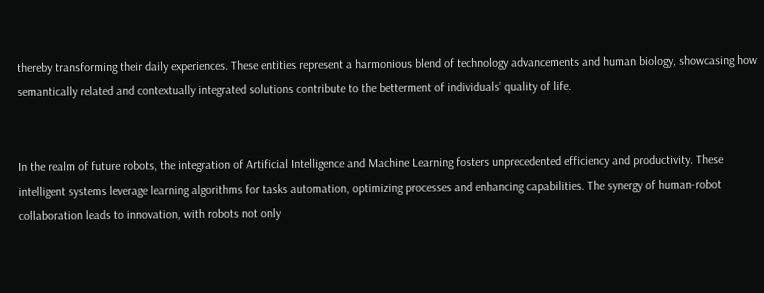thereby transforming their daily experiences. These entities represent a harmonious blend of technology advancements and human biology, showcasing how semantically related and contextually integrated solutions contribute to the betterment of individuals’ quality of life.


In the realm of future robots, the integration of Artificial Intelligence and Machine Learning fosters unprecedented efficiency and productivity. These intelligent systems leverage learning algorithms for tasks automation, optimizing processes and enhancing capabilities. The synergy of human-robot collaboration leads to innovation, with robots not only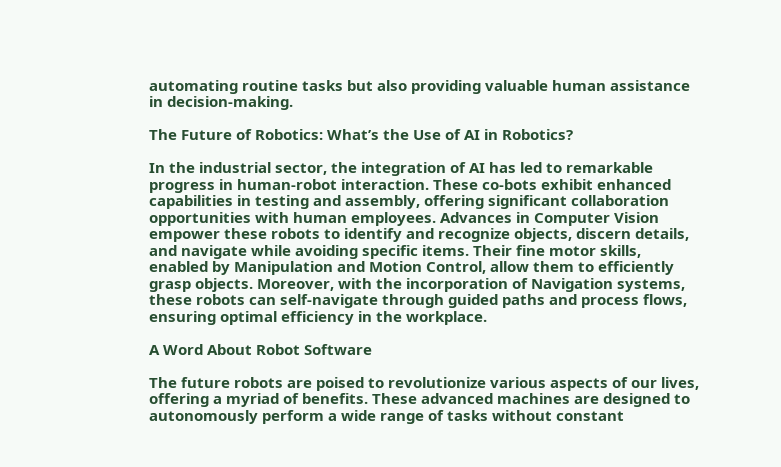automating routine tasks but also providing valuable human assistance in decision-making.

The Future of Robotics: What’s the Use of AI in Robotics?

In the industrial sector, the integration of AI has led to remarkable progress in human-robot interaction. These co-bots exhibit enhanced capabilities in testing and assembly, offering significant collaboration opportunities with human employees. Advances in Computer Vision empower these robots to identify and recognize objects, discern details, and navigate while avoiding specific items. Their fine motor skills, enabled by Manipulation and Motion Control, allow them to efficiently grasp objects. Moreover, with the incorporation of Navigation systems, these robots can self-navigate through guided paths and process flows, ensuring optimal efficiency in the workplace.

A Word About Robot Software

The future robots are poised to revolutionize various aspects of our lives, offering a myriad of benefits. These advanced machines are designed to autonomously perform a wide range of tasks without constant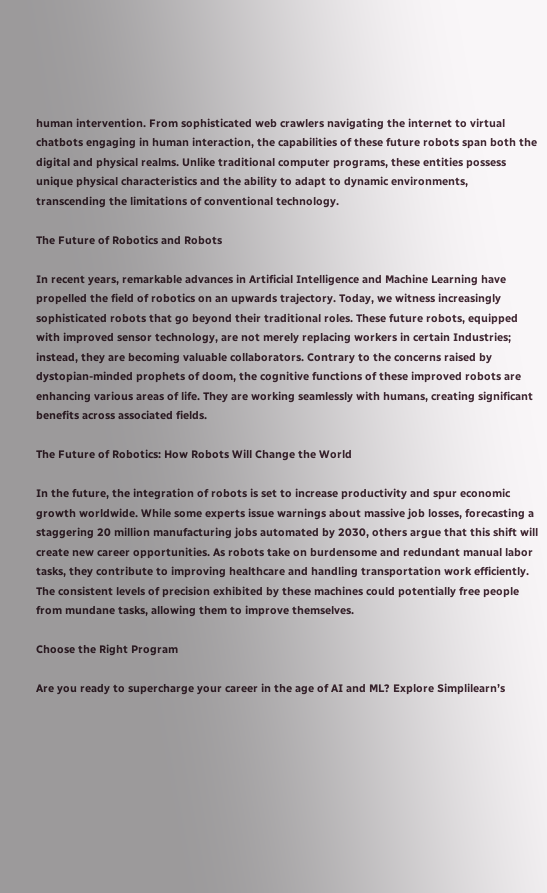human intervention. From sophisticated web crawlers navigating the internet to virtual chatbots engaging in human interaction, the capabilities of these future robots span both the digital and physical realms. Unlike traditional computer programs, these entities possess unique physical characteristics and the ability to adapt to dynamic environments, transcending the limitations of conventional technology.

The Future of Robotics and Robots

In recent years, remarkable advances in Artificial Intelligence and Machine Learning have propelled the field of robotics on an upwards trajectory. Today, we witness increasingly sophisticated robots that go beyond their traditional roles. These future robots, equipped with improved sensor technology, are not merely replacing workers in certain Industries; instead, they are becoming valuable collaborators. Contrary to the concerns raised by dystopian-minded prophets of doom, the cognitive functions of these improved robots are enhancing various areas of life. They are working seamlessly with humans, creating significant benefits across associated fields.

The Future of Robotics: How Robots Will Change the World

In the future, the integration of robots is set to increase productivity and spur economic growth worldwide. While some experts issue warnings about massive job losses, forecasting a staggering 20 million manufacturing jobs automated by 2030, others argue that this shift will create new career opportunities. As robots take on burdensome and redundant manual labor tasks, they contribute to improving healthcare and handling transportation work efficiently. The consistent levels of precision exhibited by these machines could potentially free people from mundane tasks, allowing them to improve themselves.

Choose the Right Program

Are you ready to supercharge your career in the age of AI and ML? Explore Simplilearn’s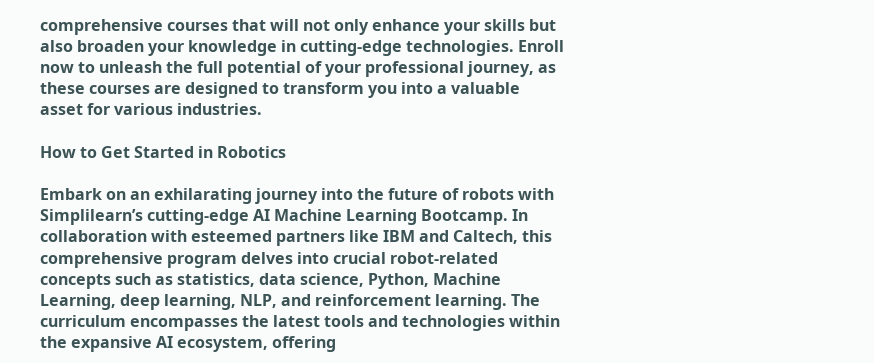comprehensive courses that will not only enhance your skills but also broaden your knowledge in cutting-edge technologies. Enroll now to unleash the full potential of your professional journey, as these courses are designed to transform you into a valuable asset for various industries.

How to Get Started in Robotics

Embark on an exhilarating journey into the future of robots with Simplilearn’s cutting-edge AI Machine Learning Bootcamp. In collaboration with esteemed partners like IBM and Caltech, this comprehensive program delves into crucial robot-related concepts such as statistics, data science, Python, Machine Learning, deep learning, NLP, and reinforcement learning. The curriculum encompasses the latest tools and technologies within the expansive AI ecosystem, offering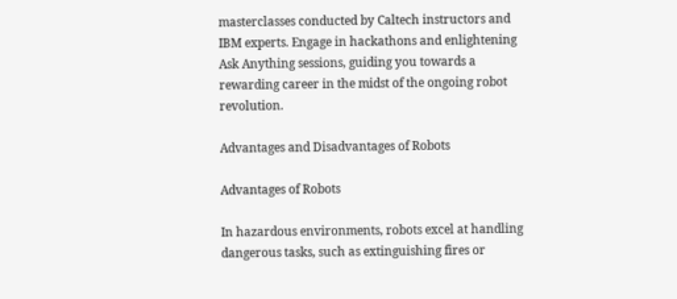masterclasses conducted by Caltech instructors and IBM experts. Engage in hackathons and enlightening Ask Anything sessions, guiding you towards a rewarding career in the midst of the ongoing robot revolution.

Advantages and Disadvantages of Robots

Advantages of Robots

In hazardous environments, robots excel at handling dangerous tasks, such as extinguishing fires or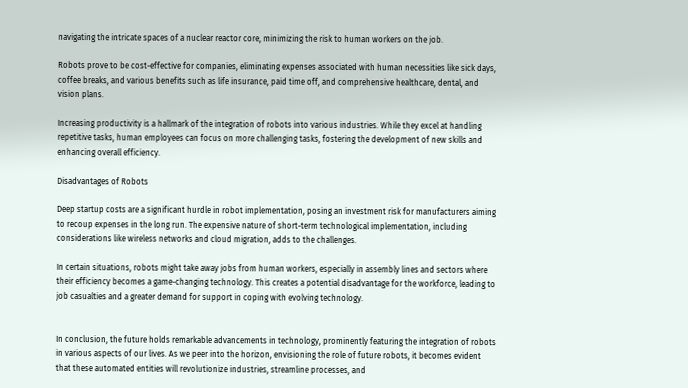navigating the intricate spaces of a nuclear reactor core, minimizing the risk to human workers on the job.

Robots prove to be cost-effective for companies, eliminating expenses associated with human necessities like sick days, coffee breaks, and various benefits such as life insurance, paid time off, and comprehensive healthcare, dental, and vision plans.

Increasing productivity is a hallmark of the integration of robots into various industries. While they excel at handling repetitive tasks, human employees can focus on more challenging tasks, fostering the development of new skills and enhancing overall efficiency.

Disadvantages of Robots

Deep startup costs are a significant hurdle in robot implementation, posing an investment risk for manufacturers aiming to recoup expenses in the long run. The expensive nature of short-term technological implementation, including considerations like wireless networks and cloud migration, adds to the challenges.

In certain situations, robots might take away jobs from human workers, especially in assembly lines and sectors where their efficiency becomes a game-changing technology. This creates a potential disadvantage for the workforce, leading to job casualties and a greater demand for support in coping with evolving technology.


In conclusion, the future holds remarkable advancements in technology, prominently featuring the integration of robots in various aspects of our lives. As we peer into the horizon, envisioning the role of future robots, it becomes evident that these automated entities will revolutionize industries, streamline processes, and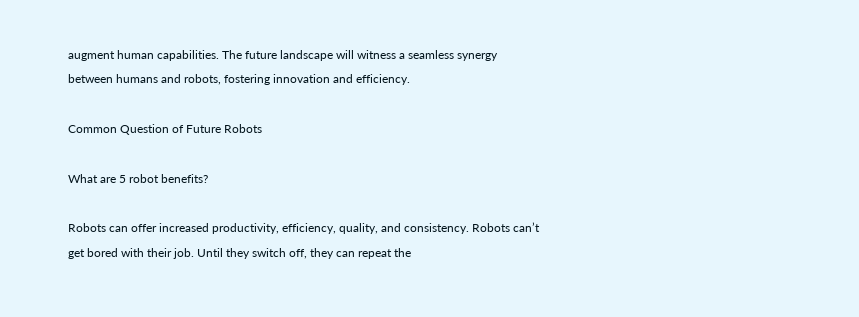augment human capabilities. The future landscape will witness a seamless synergy between humans and robots, fostering innovation and efficiency.

Common Question of Future Robots

What are 5 robot benefits?

Robots can offer increased productivity, efficiency, quality, and consistency. Robots can’t get bored with their job. Until they switch off, they can repeat the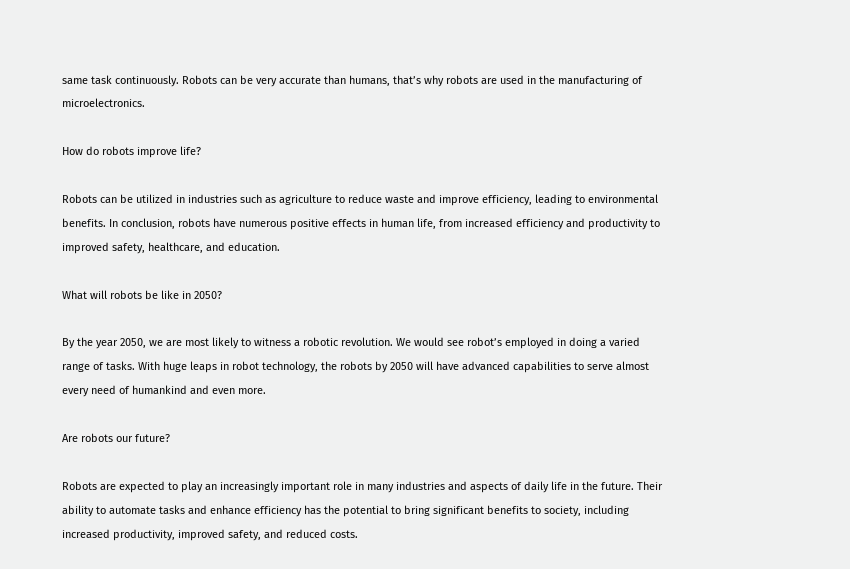same task continuously. Robots can be very accurate than humans, that’s why robots are used in the manufacturing of microelectronics.

How do robots improve life?

Robots can be utilized in industries such as agriculture to reduce waste and improve efficiency, leading to environmental benefits. In conclusion, robots have numerous positive effects in human life, from increased efficiency and productivity to improved safety, healthcare, and education.

What will robots be like in 2050?

By the year 2050, we are most likely to witness a robotic revolution. We would see robot’s employed in doing a varied range of tasks. With huge leaps in robot technology, the robots by 2050 will have advanced capabilities to serve almost every need of humankind and even more.

Are robots our future?

Robots are expected to play an increasingly important role in many industries and aspects of daily life in the future. Their ability to automate tasks and enhance efficiency has the potential to bring significant benefits to society, including increased productivity, improved safety, and reduced costs.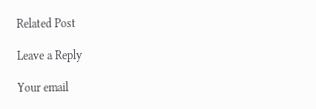Related Post

Leave a Reply

Your email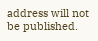address will not be published.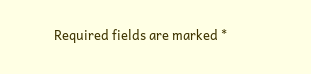Required fields are marked *